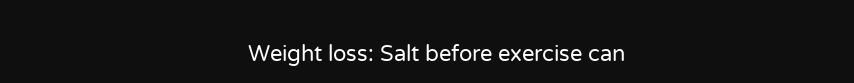Weight loss: Salt before exercise can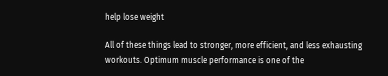help lose weight

All of these things lead to stronger, more efficient, and less exhausting workouts. Optimum muscle performance is one of the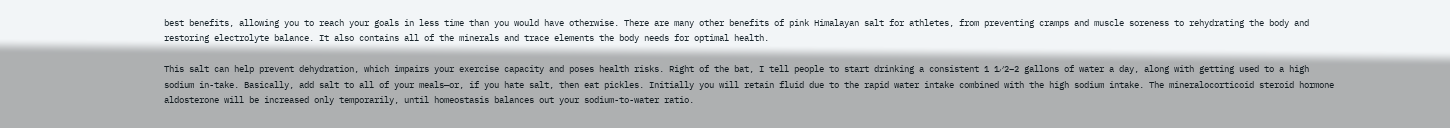best benefits, allowing you to reach your goals in less time than you would have otherwise. There are many other benefits of pink Himalayan salt for athletes, from preventing cramps and muscle soreness to rehydrating the body and restoring electrolyte balance. It also contains all of the minerals and trace elements the body needs for optimal health.

This salt can help prevent dehydration, which impairs your exercise capacity and poses health risks. Right of the bat, I tell people to start drinking a consistent 1 1⁄2–2 gallons of water a day, along with getting used to a high sodium in-take. Basically, add salt to all of your meals—or, if you hate salt, then eat pickles. Initially you will retain fluid due to the rapid water intake combined with the high sodium intake. The mineralocorticoid steroid hormone aldosterone will be increased only temporarily, until homeostasis balances out your sodium-to-water ratio.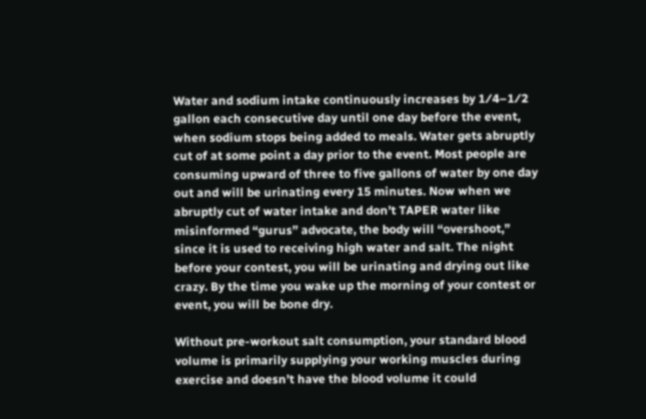Water and sodium intake continuously increases by 1⁄4–1⁄2 gallon each consecutive day until one day before the event, when sodium stops being added to meals. Water gets abruptly cut of at some point a day prior to the event. Most people are consuming upward of three to five gallons of water by one day out and will be urinating every 15 minutes. Now when we abruptly cut of water intake and don’t TAPER water like misinformed “gurus” advocate, the body will “overshoot,” since it is used to receiving high water and salt. The night before your contest, you will be urinating and drying out like crazy. By the time you wake up the morning of your contest or event, you will be bone dry.

Without pre-workout salt consumption, your standard blood volume is primarily supplying your working muscles during exercise and doesn’t have the blood volume it could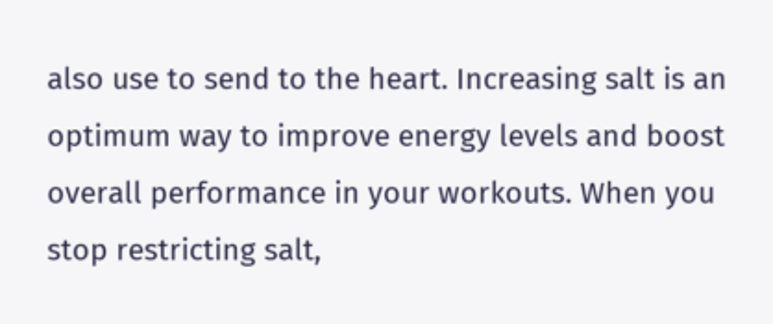also use to send to the heart. Increasing salt is an optimum way to improve energy levels and boost overall performance in your workouts. When you stop restricting salt,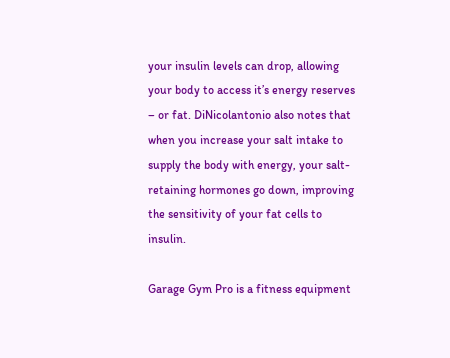your insulin levels can drop, allowing your body to access it’s energy reserves – or fat. DiNicolantonio also notes that when you increase your salt intake to supply the body with energy, your salt-retaining hormones go down, improving the sensitivity of your fat cells to insulin.

Garage Gym Pro is a fitness equipment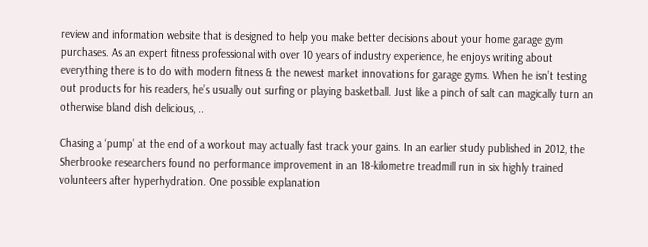review and information website that is designed to help you make better decisions about your home garage gym purchases. As an expert fitness professional with over 10 years of industry experience, he enjoys writing about everything there is to do with modern fitness & the newest market innovations for garage gyms. When he isn’t testing out products for his readers, he’s usually out surfing or playing basketball. Just like a pinch of salt can magically turn an otherwise bland dish delicious, ..

Chasing a ‘pump’ at the end of a workout may actually fast track your gains. In an earlier study published in 2012, the Sherbrooke researchers found no performance improvement in an 18-kilometre treadmill run in six highly trained volunteers after hyperhydration. One possible explanation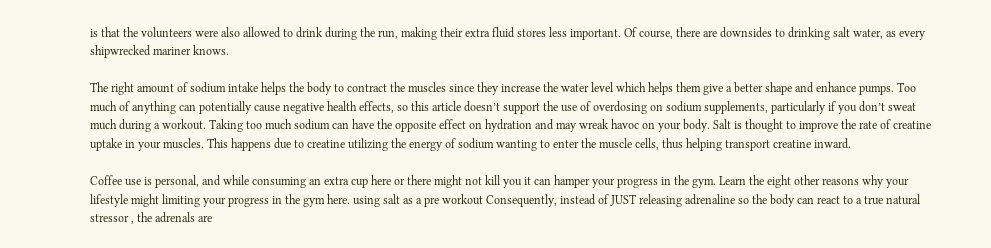is that the volunteers were also allowed to drink during the run, making their extra fluid stores less important. Of course, there are downsides to drinking salt water, as every shipwrecked mariner knows.

The right amount of sodium intake helps the body to contract the muscles since they increase the water level which helps them give a better shape and enhance pumps. Too much of anything can potentially cause negative health effects, so this article doesn’t support the use of overdosing on sodium supplements, particularly if you don’t sweat much during a workout. Taking too much sodium can have the opposite effect on hydration and may wreak havoc on your body. Salt is thought to improve the rate of creatine uptake in your muscles. This happens due to creatine utilizing the energy of sodium wanting to enter the muscle cells, thus helping transport creatine inward.

Coffee use is personal, and while consuming an extra cup here or there might not kill you it can hamper your progress in the gym. Learn the eight other reasons why your lifestyle might limiting your progress in the gym here. using salt as a pre workout Consequently, instead of JUST releasing adrenaline so the body can react to a true natural stressor , the adrenals are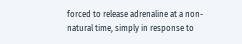forced to release adrenaline at a non-natural time, simply in response to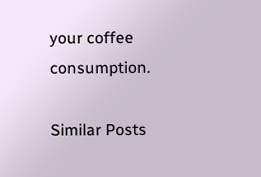your coffee consumption.

Similar Posts